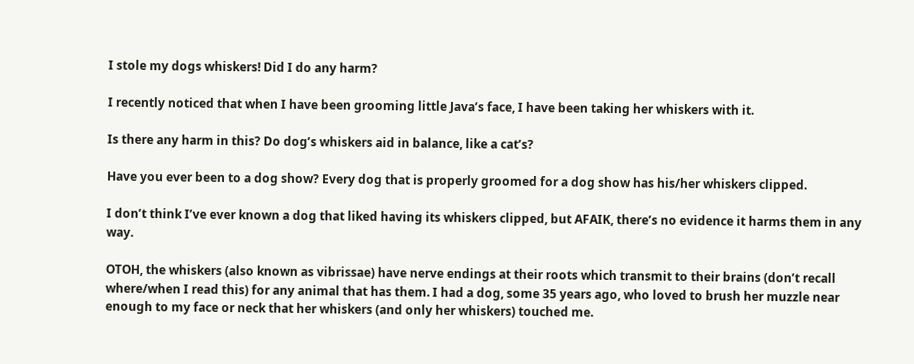I stole my dogs whiskers! Did I do any harm?

I recently noticed that when I have been grooming little Java’s face, I have been taking her whiskers with it.

Is there any harm in this? Do dog’s whiskers aid in balance, like a cat’s?

Have you ever been to a dog show? Every dog that is properly groomed for a dog show has his/her whiskers clipped.

I don’t think I’ve ever known a dog that liked having its whiskers clipped, but AFAIK, there’s no evidence it harms them in any way.

OTOH, the whiskers (also known as vibrissae) have nerve endings at their roots which transmit to their brains (don’t recall where/when I read this) for any animal that has them. I had a dog, some 35 years ago, who loved to brush her muzzle near enough to my face or neck that her whiskers (and only her whiskers) touched me.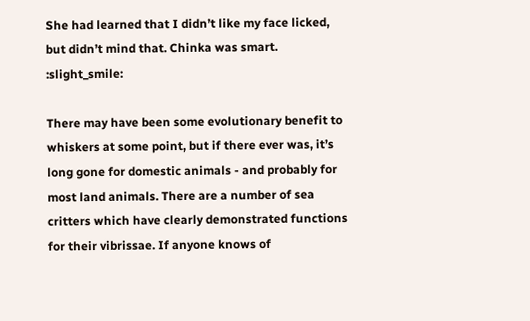She had learned that I didn’t like my face licked, but didn’t mind that. Chinka was smart. :slight_smile:

There may have been some evolutionary benefit to whiskers at some point, but if there ever was, it’s long gone for domestic animals - and probably for most land animals. There are a number of sea critters which have clearly demonstrated functions for their vibrissae. If anyone knows of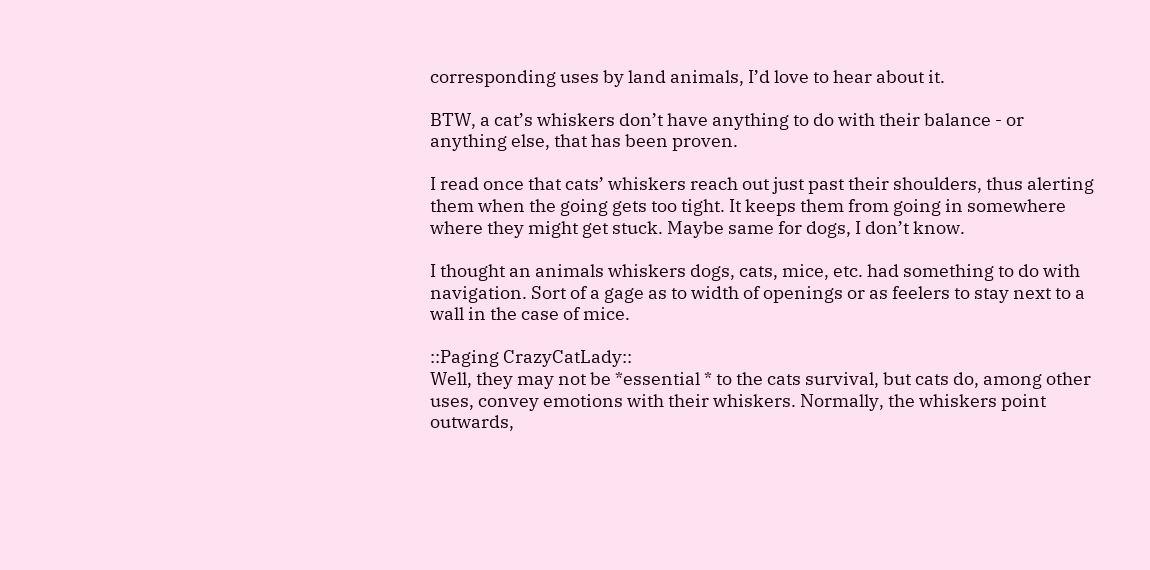corresponding uses by land animals, I’d love to hear about it.

BTW, a cat’s whiskers don’t have anything to do with their balance - or anything else, that has been proven.

I read once that cats’ whiskers reach out just past their shoulders, thus alerting them when the going gets too tight. It keeps them from going in somewhere where they might get stuck. Maybe same for dogs, I don’t know.

I thought an animals whiskers dogs, cats, mice, etc. had something to do with navigation. Sort of a gage as to width of openings or as feelers to stay next to a wall in the case of mice.

::Paging CrazyCatLady::
Well, they may not be *essential * to the cats survival, but cats do, among other uses, convey emotions with their whiskers. Normally, the whiskers point outwards,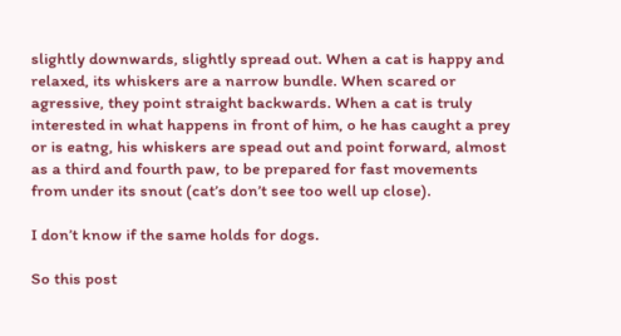slightly downwards, slightly spread out. When a cat is happy and relaxed, its whiskers are a narrow bundle. When scared or agressive, they point straight backwards. When a cat is truly interested in what happens in front of him, o he has caught a prey or is eatng, his whiskers are spead out and point forward, almost as a third and fourth paw, to be prepared for fast movements from under its snout (cat’s don’t see too well up close).

I don’t know if the same holds for dogs.

So this post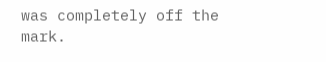was completely off the mark.